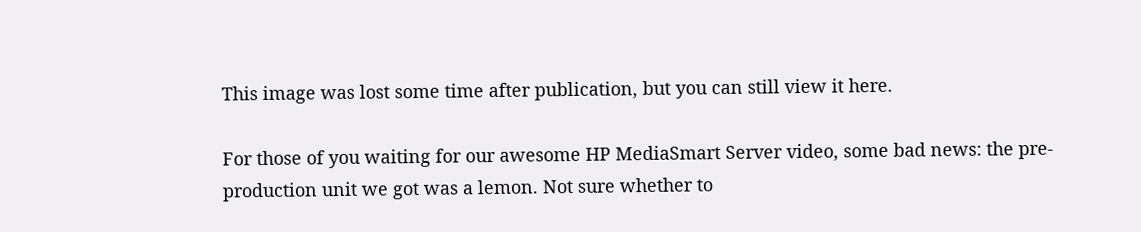This image was lost some time after publication, but you can still view it here.

For those of you waiting for our awesome HP MediaSmart Server video, some bad news: the pre-production unit we got was a lemon. Not sure whether to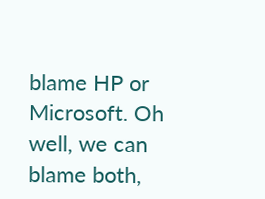blame HP or Microsoft. Oh well, we can blame both,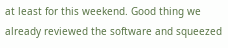at least for this weekend. Good thing we already reviewed the software and squeezed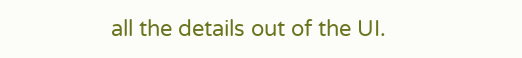all the details out of the UI.